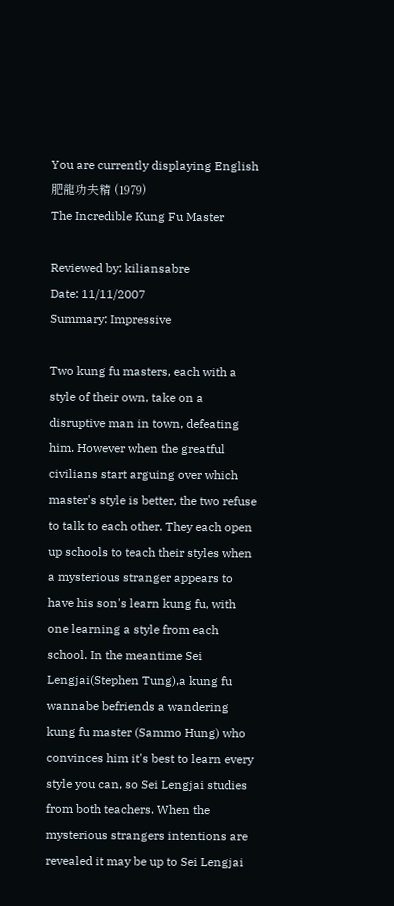You are currently displaying English
肥龍功夫精 (1979)
The Incredible Kung Fu Master

Reviewed by: kiliansabre
Date: 11/11/2007
Summary: Impressive

Two kung fu masters, each with a style of their own, take on a disruptive man in town, defeating him. However when the greatful civilians start arguing over which master's style is better, the two refuse to talk to each other. They each open up schools to teach their styles when a mysterious stranger appears to have his son's learn kung fu, with one learning a style from each school. In the meantime Sei Lengjai(Stephen Tung),a kung fu wannabe befriends a wandering kung fu master (Sammo Hung) who convinces him it's best to learn every style you can, so Sei Lengjai studies from both teachers. When the mysterious strangers intentions are revealed it may be up to Sei Lengjai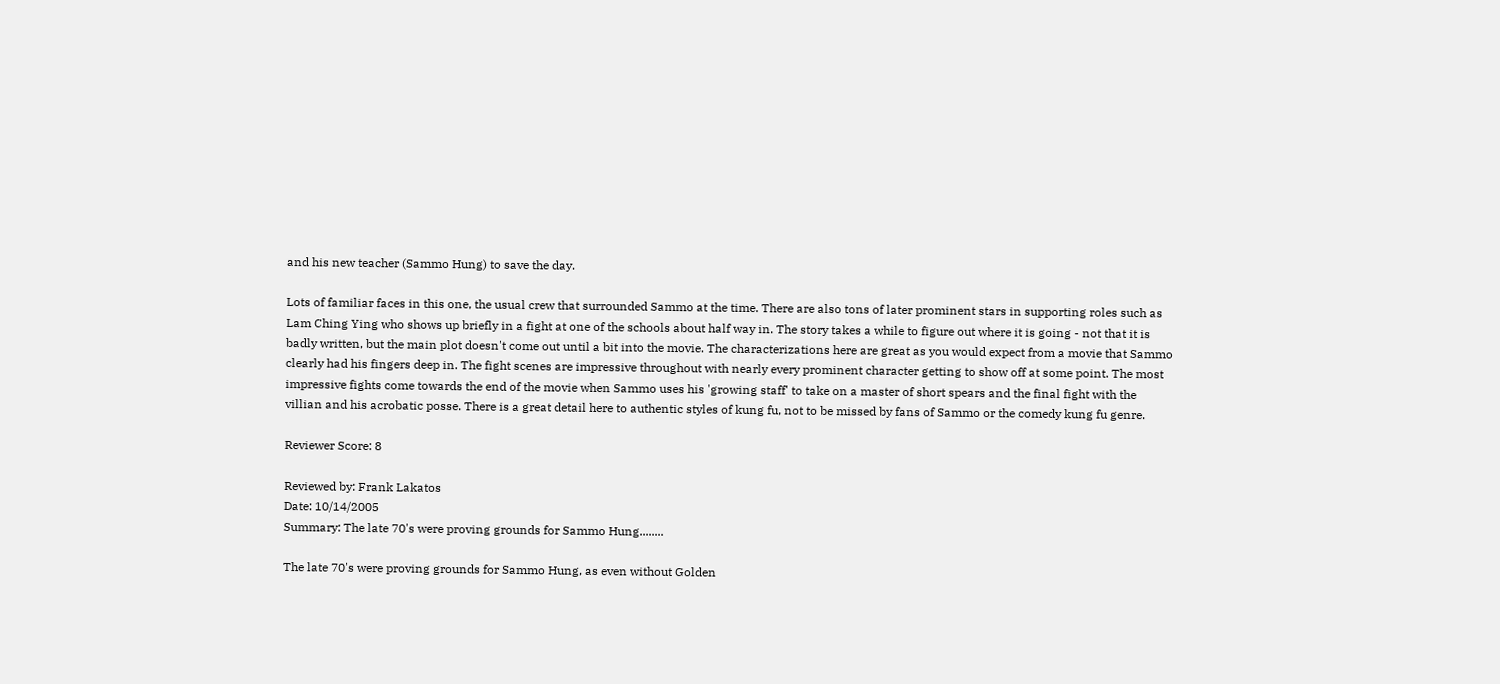and his new teacher (Sammo Hung) to save the day.

Lots of familiar faces in this one, the usual crew that surrounded Sammo at the time. There are also tons of later prominent stars in supporting roles such as Lam Ching Ying who shows up briefly in a fight at one of the schools about half way in. The story takes a while to figure out where it is going - not that it is badly written, but the main plot doesn't come out until a bit into the movie. The characterizations here are great as you would expect from a movie that Sammo clearly had his fingers deep in. The fight scenes are impressive throughout with nearly every prominent character getting to show off at some point. The most impressive fights come towards the end of the movie when Sammo uses his 'growing staff' to take on a master of short spears and the final fight with the villian and his acrobatic posse. There is a great detail here to authentic styles of kung fu, not to be missed by fans of Sammo or the comedy kung fu genre.

Reviewer Score: 8

Reviewed by: Frank Lakatos
Date: 10/14/2005
Summary: The late 70's were proving grounds for Sammo Hung........

The late 70's were proving grounds for Sammo Hung, as even without Golden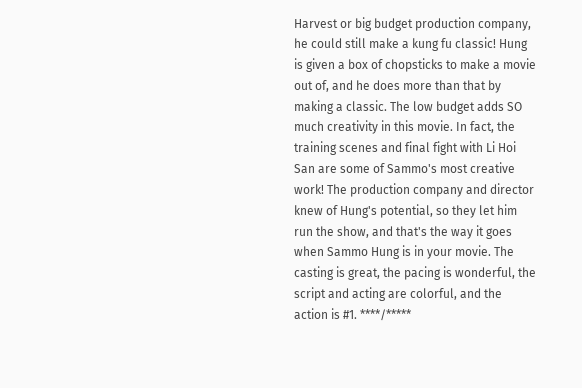Harvest or big budget production company, he could still make a kung fu classic! Hung is given a box of chopsticks to make a movie out of, and he does more than that by making a classic. The low budget adds SO much creativity in this movie. In fact, the training scenes and final fight with Li Hoi San are some of Sammo's most creative work! The production company and director knew of Hung's potential, so they let him run the show, and that's the way it goes when Sammo Hung is in your movie. The casting is great, the pacing is wonderful, the script and acting are colorful, and the action is #1. ****/*****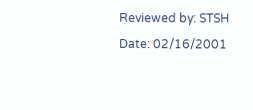Reviewed by: STSH
Date: 02/16/2001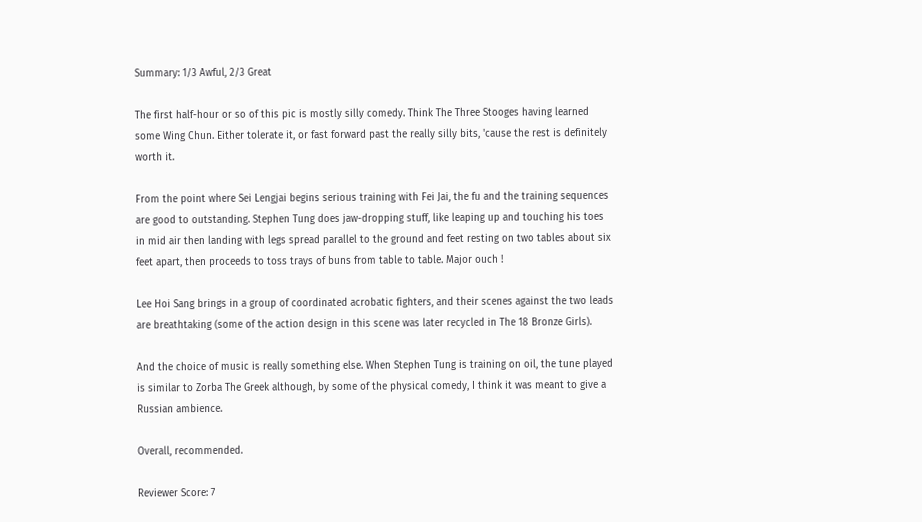Summary: 1/3 Awful, 2/3 Great

The first half-hour or so of this pic is mostly silly comedy. Think The Three Stooges having learned some Wing Chun. Either tolerate it, or fast forward past the really silly bits, 'cause the rest is definitely worth it.

From the point where Sei Lengjai begins serious training with Fei Jai, the fu and the training sequences are good to outstanding. Stephen Tung does jaw-dropping stuff, like leaping up and touching his toes in mid air then landing with legs spread parallel to the ground and feet resting on two tables about six feet apart, then proceeds to toss trays of buns from table to table. Major ouch !

Lee Hoi Sang brings in a group of coordinated acrobatic fighters, and their scenes against the two leads are breathtaking (some of the action design in this scene was later recycled in The 18 Bronze Girls).

And the choice of music is really something else. When Stephen Tung is training on oil, the tune played is similar to Zorba The Greek although, by some of the physical comedy, I think it was meant to give a Russian ambience.

Overall, recommended.

Reviewer Score: 7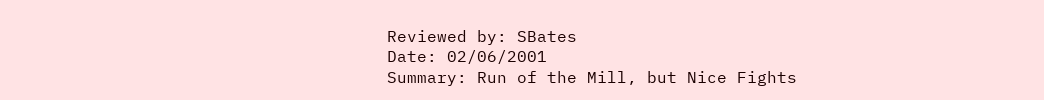Reviewed by: SBates
Date: 02/06/2001
Summary: Run of the Mill, but Nice Fights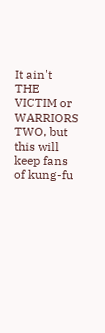It ain't THE VICTIM or WARRIORS TWO, but this will keep fans of kung-fu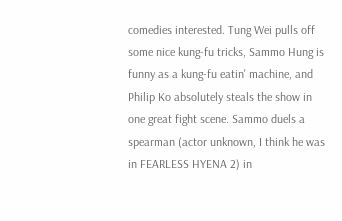comedies interested. Tung Wei pulls off some nice kung-fu tricks, Sammo Hung is funny as a kung-fu eatin' machine, and Philip Ko absolutely steals the show in one great fight scene. Sammo duels a spearman (actor unknown, I think he was in FEARLESS HYENA 2) in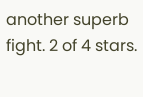another superb fight. 2 of 4 stars.